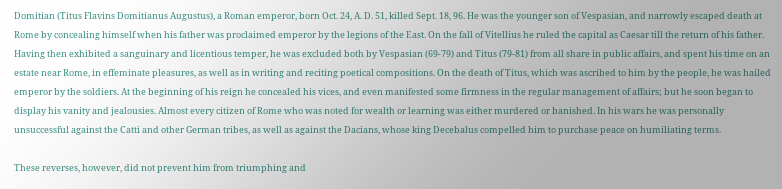Domitian (Titus Flavins Domitianus Augustus), a Roman emperor, born Oct. 24, A. D. 51, killed Sept. 18, 96. He was the younger son of Vespasian, and narrowly escaped death at Rome by concealing himself when his father was proclaimed emperor by the legions of the East. On the fall of Vitellius he ruled the capital as Caesar till the return of his father. Having then exhibited a sanguinary and licentious temper, he was excluded both by Vespasian (69-79) and Titus (79-81) from all share in public affairs, and spent his time on an estate near Rome, in effeminate pleasures, as well as in writing and reciting poetical compositions. On the death of Titus, which was ascribed to him by the people, he was hailed emperor by the soldiers. At the beginning of his reign he concealed his vices, and even manifested some firmness in the regular management of affairs; but he soon began to display his vanity and jealousies. Almost every citizen of Rome who was noted for wealth or learning was either murdered or banished. In his wars he was personally unsuccessful against the Catti and other German tribes, as well as against the Dacians, whose king Decebalus compelled him to purchase peace on humiliating terms.

These reverses, however, did not prevent him from triumphing and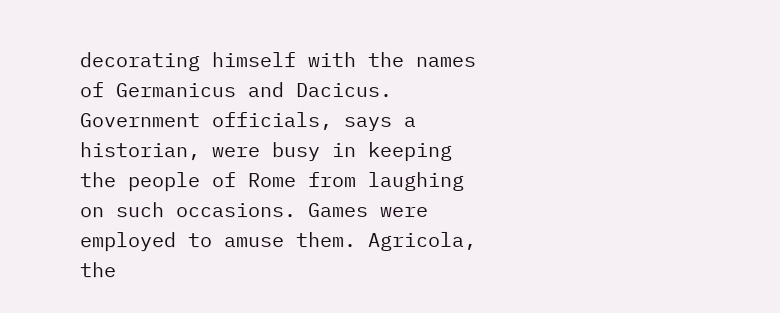decorating himself with the names of Germanicus and Dacicus. Government officials, says a historian, were busy in keeping the people of Rome from laughing on such occasions. Games were employed to amuse them. Agricola, the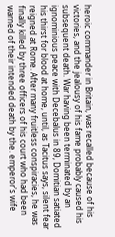heroic commander in Britain, was recalled because of his victories, and the jealousy of his fame probably caused his subsequent death. War having been terminated by an ignominious peace with Decebalus in 89, Domitian satiated his thirst for blood at home, until, as Tacitus says, silent fear reigned at Rome. After many fruitless conspiracies, he was finally killed by three officers of his court who had been warned of their intended death by the. emperor's wife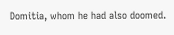Domitia, whom he had also doomed.